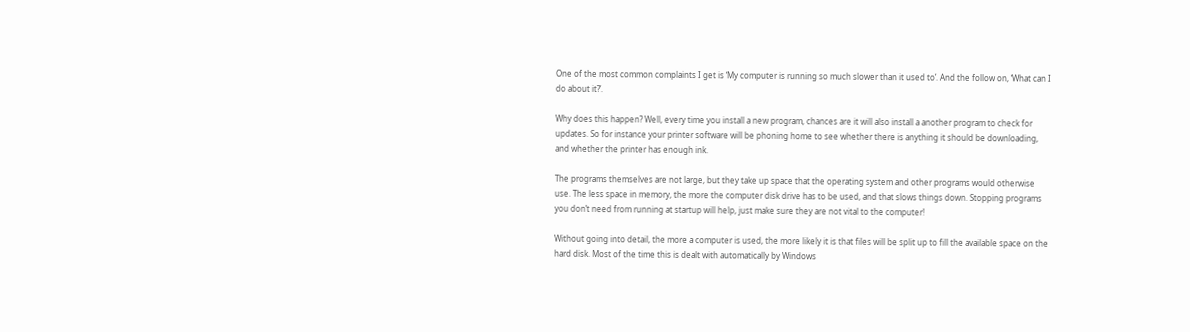One of the most common complaints I get is ‘My computer is running so much slower than it used to’. And the follow on, ‘What can I do about it?’.

Why does this happen? Well, every time you install a new program, chances are it will also install a another program to check for updates. So for instance your printer software will be phoning home to see whether there is anything it should be downloading, and whether the printer has enough ink.

The programs themselves are not large, but they take up space that the operating system and other programs would otherwise use. The less space in memory, the more the computer disk drive has to be used, and that slows things down. Stopping programs you don’t need from running at startup will help, just make sure they are not vital to the computer!

Without going into detail, the more a computer is used, the more likely it is that files will be split up to fill the available space on the hard disk. Most of the time this is dealt with automatically by Windows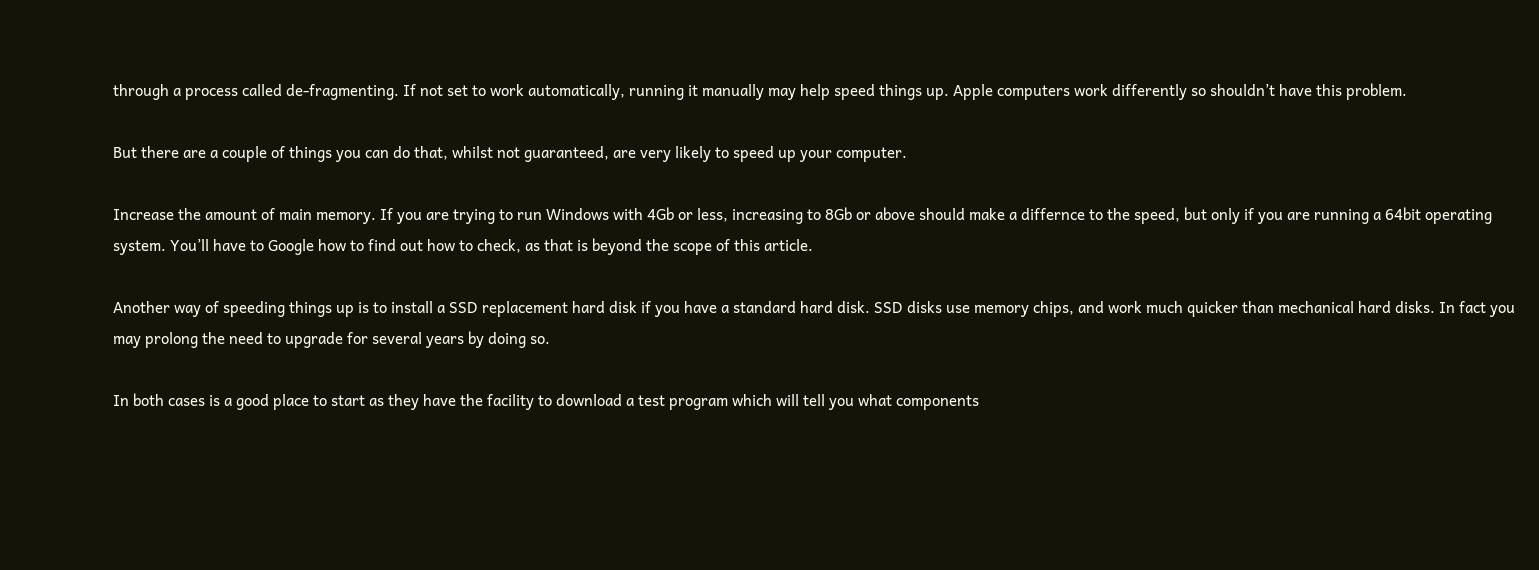through a process called de-fragmenting. If not set to work automatically, running it manually may help speed things up. Apple computers work differently so shouldn’t have this problem.

But there are a couple of things you can do that, whilst not guaranteed, are very likely to speed up your computer.

Increase the amount of main memory. If you are trying to run Windows with 4Gb or less, increasing to 8Gb or above should make a differnce to the speed, but only if you are running a 64bit operating system. You’ll have to Google how to find out how to check, as that is beyond the scope of this article.

Another way of speeding things up is to install a SSD replacement hard disk if you have a standard hard disk. SSD disks use memory chips, and work much quicker than mechanical hard disks. In fact you may prolong the need to upgrade for several years by doing so.

In both cases is a good place to start as they have the facility to download a test program which will tell you what components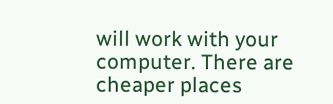will work with your computer. There are cheaper places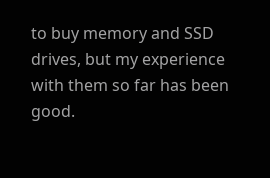to buy memory and SSD drives, but my experience with them so far has been good.